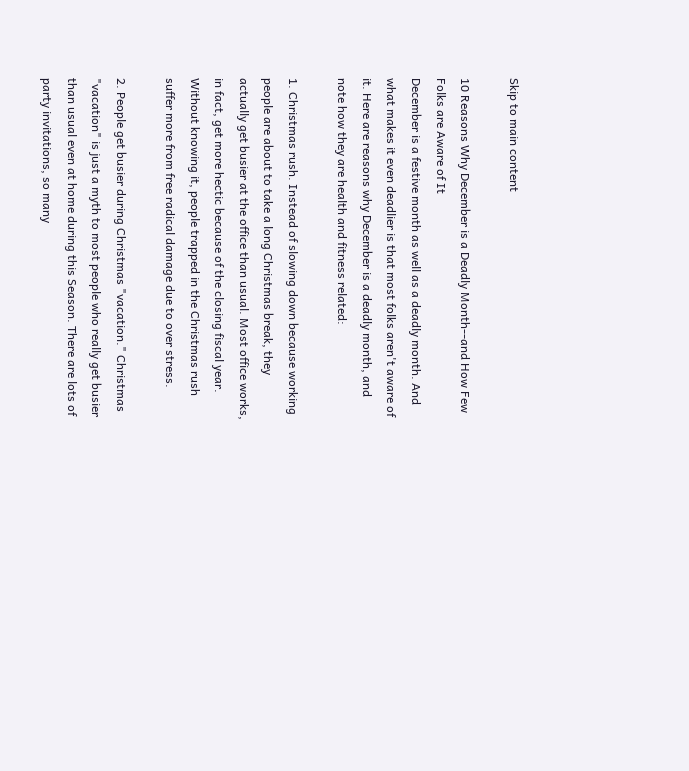Skip to main content

10 Reasons Why December is a Deadly Month--and How Few Folks are Aware of It
December is a festive month as well as a deadly month. And what makes it even deadlier is that most folks aren't aware of it. Here are reasons why December is a deadly month, and note how they are health and fitness related:

1. Christmas rush. Instead of slowing down because working people are about to take a long Christmas break, they actually get busier at the office than usual. Most office works, in fact, get more hectic because of the closing fiscal year. Without knowing it, people trapped in the Christmas rush suffer more from free radical damage due to over stress.

2. People get busier during Christmas "vacation." Christmas "vacation" is just a myth to most people who really get busier than usual even at home during this Season. There are lots of party invitations, so many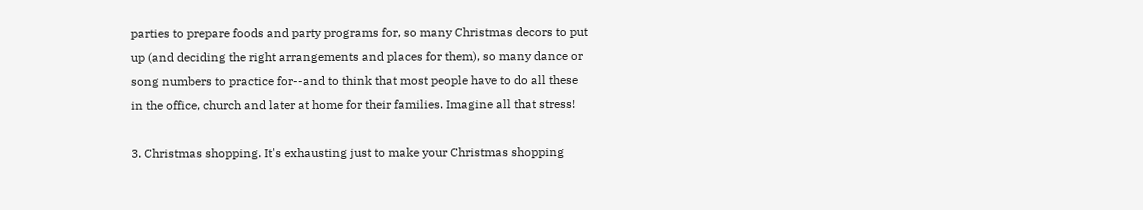parties to prepare foods and party programs for, so many Christmas decors to put up (and deciding the right arrangements and places for them), so many dance or song numbers to practice for--and to think that most people have to do all these in the office, church and later at home for their families. Imagine all that stress!

3. Christmas shopping. It's exhausting just to make your Christmas shopping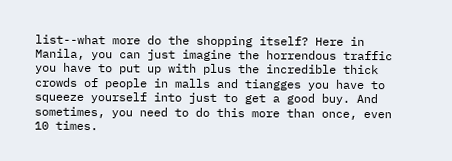list--what more do the shopping itself? Here in Manila, you can just imagine the horrendous traffic you have to put up with plus the incredible thick crowds of people in malls and tiangges you have to squeeze yourself into just to get a good buy. And sometimes, you need to do this more than once, even 10 times.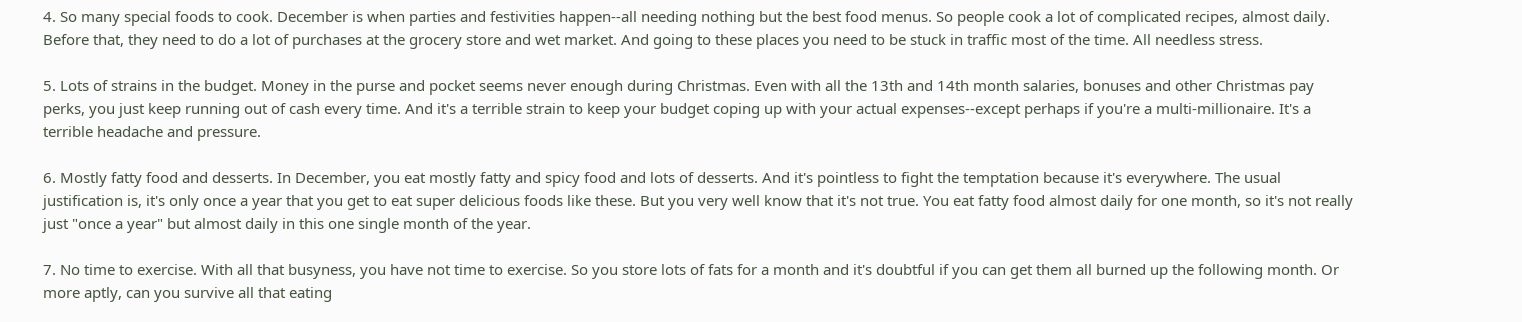4. So many special foods to cook. December is when parties and festivities happen--all needing nothing but the best food menus. So people cook a lot of complicated recipes, almost daily. Before that, they need to do a lot of purchases at the grocery store and wet market. And going to these places you need to be stuck in traffic most of the time. All needless stress.

5. Lots of strains in the budget. Money in the purse and pocket seems never enough during Christmas. Even with all the 13th and 14th month salaries, bonuses and other Christmas pay perks, you just keep running out of cash every time. And it's a terrible strain to keep your budget coping up with your actual expenses--except perhaps if you're a multi-millionaire. It's a terrible headache and pressure.

6. Mostly fatty food and desserts. In December, you eat mostly fatty and spicy food and lots of desserts. And it's pointless to fight the temptation because it's everywhere. The usual justification is, it's only once a year that you get to eat super delicious foods like these. But you very well know that it's not true. You eat fatty food almost daily for one month, so it's not really just "once a year" but almost daily in this one single month of the year.

7. No time to exercise. With all that busyness, you have not time to exercise. So you store lots of fats for a month and it's doubtful if you can get them all burned up the following month. Or more aptly, can you survive all that eating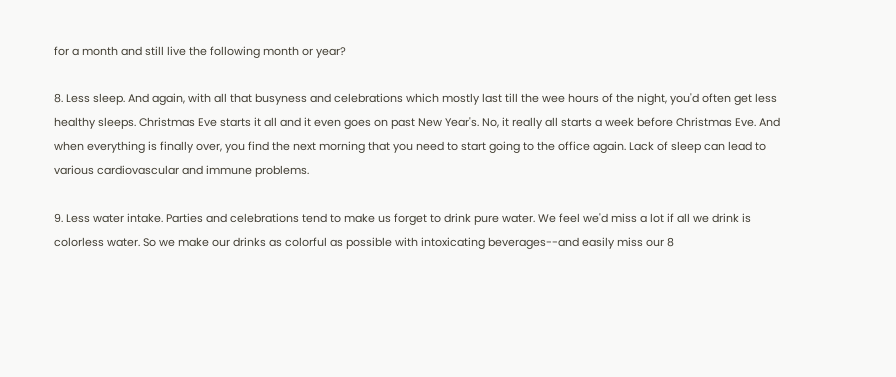for a month and still live the following month or year?

8. Less sleep. And again, with all that busyness and celebrations which mostly last till the wee hours of the night, you'd often get less healthy sleeps. Christmas Eve starts it all and it even goes on past New Year's. No, it really all starts a week before Christmas Eve. And when everything is finally over, you find the next morning that you need to start going to the office again. Lack of sleep can lead to various cardiovascular and immune problems.

9. Less water intake. Parties and celebrations tend to make us forget to drink pure water. We feel we'd miss a lot if all we drink is colorless water. So we make our drinks as colorful as possible with intoxicating beverages--and easily miss our 8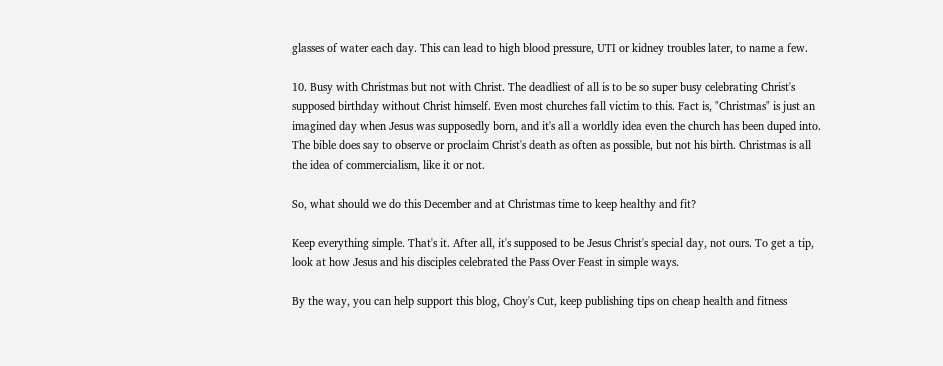glasses of water each day. This can lead to high blood pressure, UTI or kidney troubles later, to name a few.

10. Busy with Christmas but not with Christ. The deadliest of all is to be so super busy celebrating Christ's supposed birthday without Christ himself. Even most churches fall victim to this. Fact is, "Christmas" is just an imagined day when Jesus was supposedly born, and it's all a worldly idea even the church has been duped into. The bible does say to observe or proclaim Christ's death as often as possible, but not his birth. Christmas is all the idea of commercialism, like it or not.

So, what should we do this December and at Christmas time to keep healthy and fit?

Keep everything simple. That's it. After all, it's supposed to be Jesus Christ's special day, not ours. To get a tip, look at how Jesus and his disciples celebrated the Pass Over Feast in simple ways.

By the way, you can help support this blog, Choy's Cut, keep publishing tips on cheap health and fitness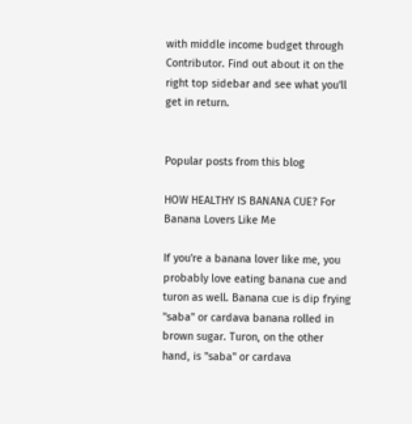with middle income budget through Contributor. Find out about it on the right top sidebar and see what you'll get in return.


Popular posts from this blog

HOW HEALTHY IS BANANA CUE? For Banana Lovers Like Me

If you're a banana lover like me, you probably love eating banana cue and turon as well. Banana cue is dip frying "saba" or cardava banana rolled in brown sugar. Turon, on the other hand, is "saba" or cardava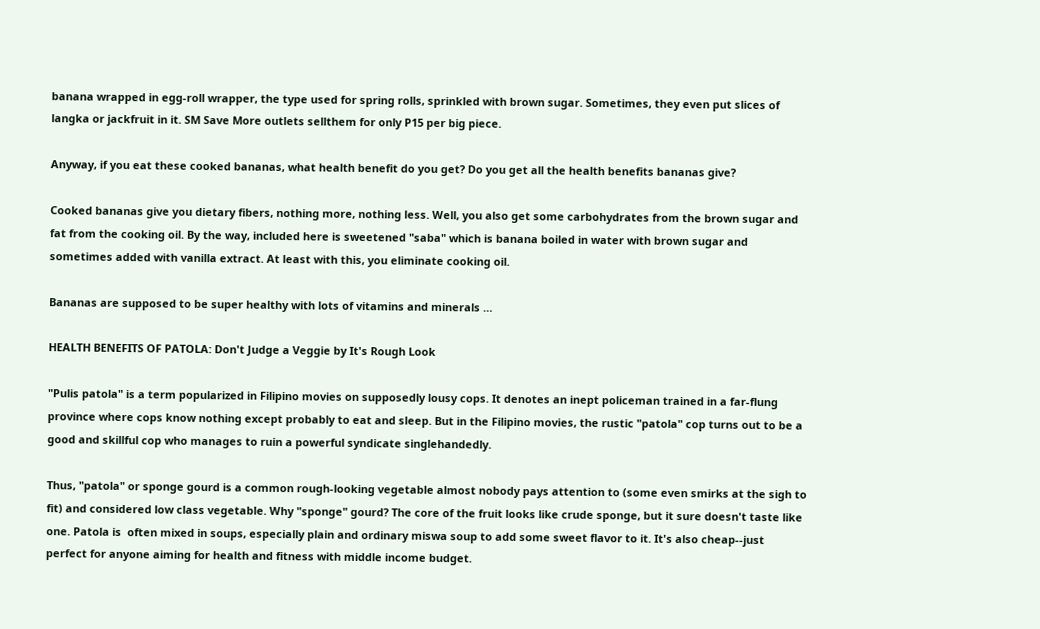banana wrapped in egg-roll wrapper, the type used for spring rolls, sprinkled with brown sugar. Sometimes, they even put slices of langka or jackfruit in it. SM Save More outlets sellthem for only P15 per big piece.

Anyway, if you eat these cooked bananas, what health benefit do you get? Do you get all the health benefits bananas give?

Cooked bananas give you dietary fibers, nothing more, nothing less. Well, you also get some carbohydrates from the brown sugar and fat from the cooking oil. By the way, included here is sweetened "saba" which is banana boiled in water with brown sugar and sometimes added with vanilla extract. At least with this, you eliminate cooking oil.

Bananas are supposed to be super healthy with lots of vitamins and minerals …

HEALTH BENEFITS OF PATOLA: Don't Judge a Veggie by It's Rough Look

"Pulis patola" is a term popularized in Filipino movies on supposedly lousy cops. It denotes an inept policeman trained in a far-flung province where cops know nothing except probably to eat and sleep. But in the Filipino movies, the rustic "patola" cop turns out to be a good and skillful cop who manages to ruin a powerful syndicate singlehandedly.

Thus, "patola" or sponge gourd is a common rough-looking vegetable almost nobody pays attention to (some even smirks at the sigh to fit) and considered low class vegetable. Why "sponge" gourd? The core of the fruit looks like crude sponge, but it sure doesn't taste like one. Patola is  often mixed in soups, especially plain and ordinary miswa soup to add some sweet flavor to it. It's also cheap--just perfect for anyone aiming for health and fitness with middle income budget.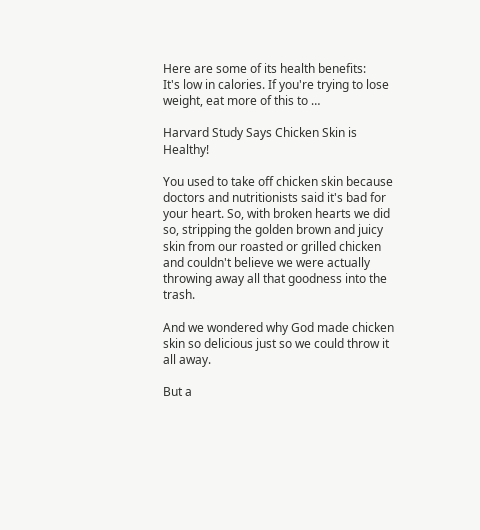Here are some of its health benefits:
It's low in calories. If you're trying to lose weight, eat more of this to …

Harvard Study Says Chicken Skin is Healthy!

You used to take off chicken skin because doctors and nutritionists said it's bad for your heart. So, with broken hearts we did so, stripping the golden brown and juicy skin from our roasted or grilled chicken and couldn't believe we were actually throwing away all that goodness into the trash.

And we wondered why God made chicken skin so delicious just so we could throw it all away.

But a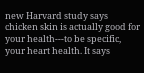new Harvard study says chicken skin is actually good for your health---to be specific, your heart health. It says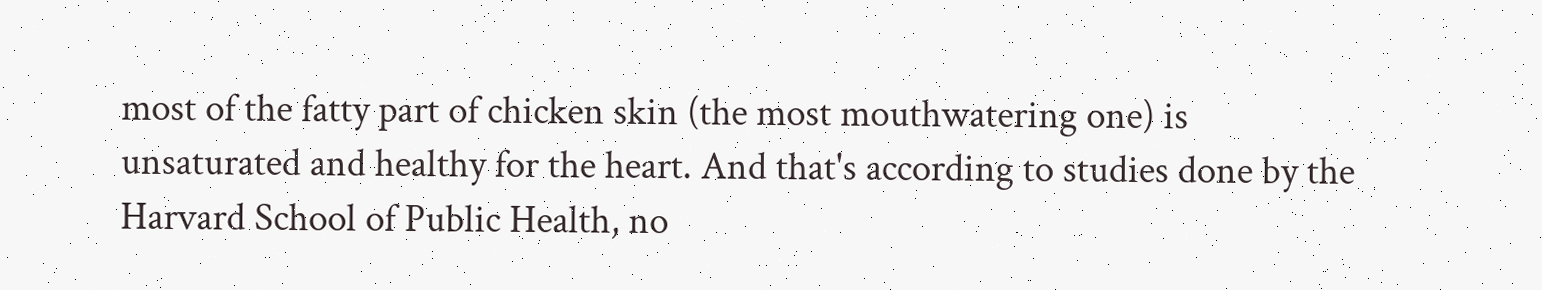most of the fatty part of chicken skin (the most mouthwatering one) is unsaturated and healthy for the heart. And that's according to studies done by the Harvard School of Public Health, no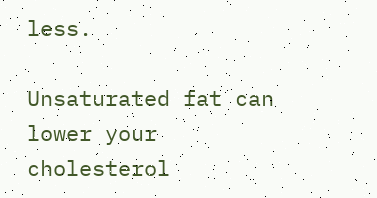less.

Unsaturated fat can lower your cholesterol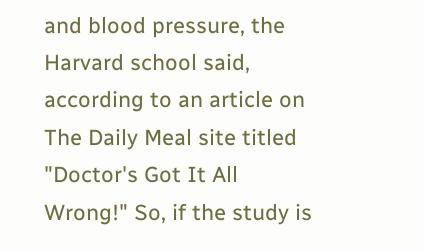and blood pressure, the Harvard school said, according to an article on The Daily Meal site titled "Doctor's Got It All Wrong!" So, if the study is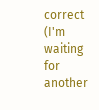correct (I'm waiting for another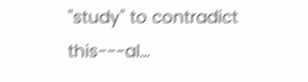"study" to contradict this---al…